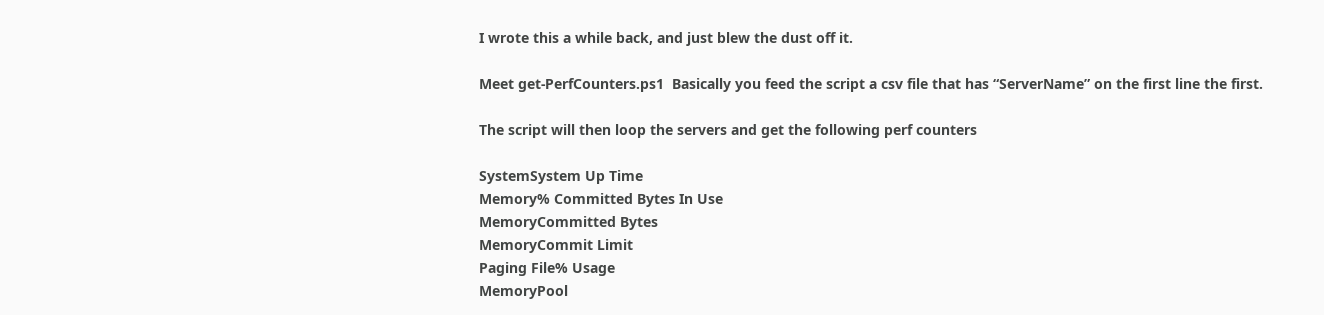I wrote this a while back, and just blew the dust off it.

Meet get-PerfCounters.ps1  Basically you feed the script a csv file that has “ServerName” on the first line the first.

The script will then loop the servers and get the following perf counters

SystemSystem Up Time
Memory% Committed Bytes In Use
MemoryCommitted Bytes
MemoryCommit Limit
Paging File% Usage
MemoryPool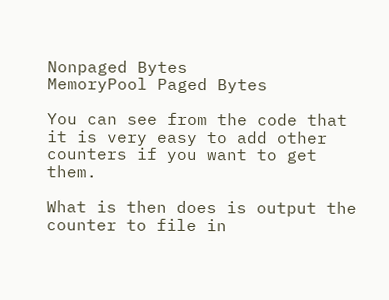Nonpaged Bytes
MemoryPool Paged Bytes

You can see from the code that it is very easy to add other counters if you want to get them.

What is then does is output the counter to file in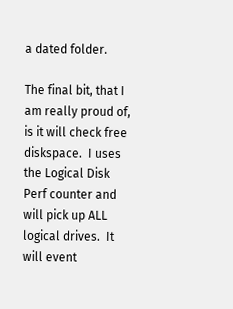a dated folder.

The final bit, that I am really proud of, is it will check free diskspace.  I uses the Logical Disk Perf counter and will pick up ALL logical drives.  It will event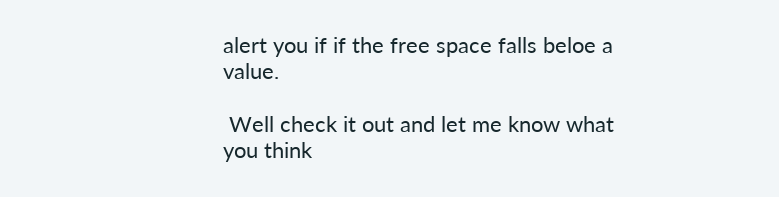alert you if if the free space falls beloe a value.

 Well check it out and let me know what you think